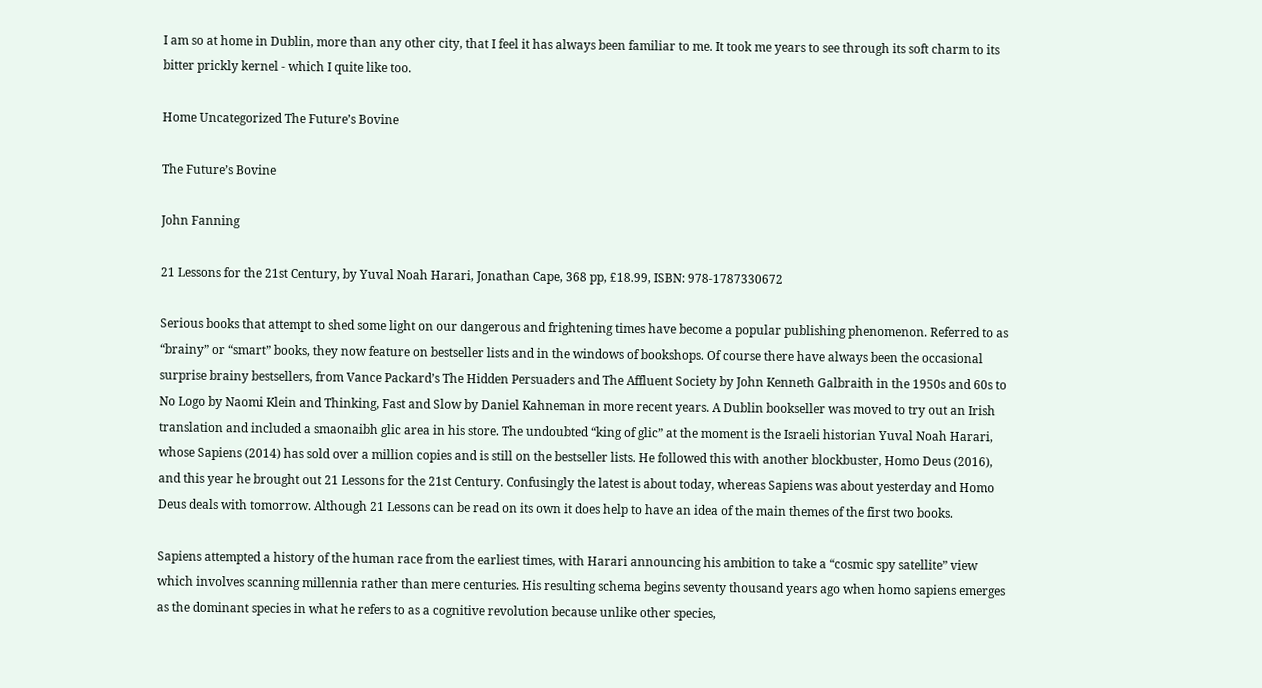I am so at home in Dublin, more than any other city, that I feel it has always been familiar to me. It took me years to see through its soft charm to its bitter prickly kernel - which I quite like too.

Home Uncategorized The Future’s Bovine

The Future’s Bovine

John Fanning

21 Lessons for the 21st Century, by Yuval Noah Harari, Jonathan Cape, 368 pp, £18.99, ISBN: 978-1787330672

Serious books that attempt to shed some light on our dangerous and frightening times have become a popular publishing phenomenon. Referred to as “brainy” or “smart” books, they now feature on bestseller lists and in the windows of bookshops. Of course there have always been the occasional surprise brainy bestsellers, from Vance Packard’s The Hidden Persuaders and The Affluent Society by John Kenneth Galbraith in the 1950s and 60s to No Logo by Naomi Klein and Thinking, Fast and Slow by Daniel Kahneman in more recent years. A Dublin bookseller was moved to try out an Irish translation and included a smaonaibh glic area in his store. The undoubted “king of glic” at the moment is the Israeli historian Yuval Noah Harari, whose Sapiens (2014) has sold over a million copies and is still on the bestseller lists. He followed this with another blockbuster, Homo Deus (2016), and this year he brought out 21 Lessons for the 21st Century. Confusingly the latest is about today, whereas Sapiens was about yesterday and Homo Deus deals with tomorrow. Although 21 Lessons can be read on its own it does help to have an idea of the main themes of the first two books.

Sapiens attempted a history of the human race from the earliest times, with Harari announcing his ambition to take a “cosmic spy satellite” view which involves scanning millennia rather than mere centuries. His resulting schema begins seventy thousand years ago when homo sapiens emerges as the dominant species in what he refers to as a cognitive revolution because unlike other species,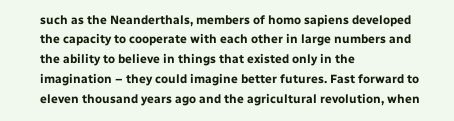such as the Neanderthals, members of homo sapiens developed the capacity to cooperate with each other in large numbers and the ability to believe in things that existed only in the imagination – they could imagine better futures. Fast forward to eleven thousand years ago and the agricultural revolution, when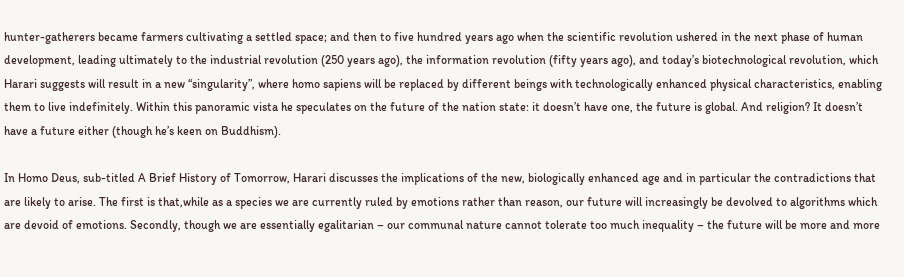hunter-gatherers became farmers cultivating a settled space; and then to five hundred years ago when the scientific revolution ushered in the next phase of human development, leading ultimately to the industrial revolution (250 years ago), the information revolution (fifty years ago), and today’s biotechnological revolution, which Harari suggests will result in a new “singularity”, where homo sapiens will be replaced by different beings with technologically enhanced physical characteristics, enabling them to live indefinitely. Within this panoramic vista he speculates on the future of the nation state: it doesn’t have one, the future is global. And religion? It doesn’t have a future either (though he’s keen on Buddhism).

In Homo Deus, sub-titled A Brief History of Tomorrow, Harari discusses the implications of the new, biologically enhanced age and in particular the contradictions that are likely to arise. The first is that,while as a species we are currently ruled by emotions rather than reason, our future will increasingly be devolved to algorithms which are devoid of emotions. Secondly, though we are essentially egalitarian – our communal nature cannot tolerate too much inequality – the future will be more and more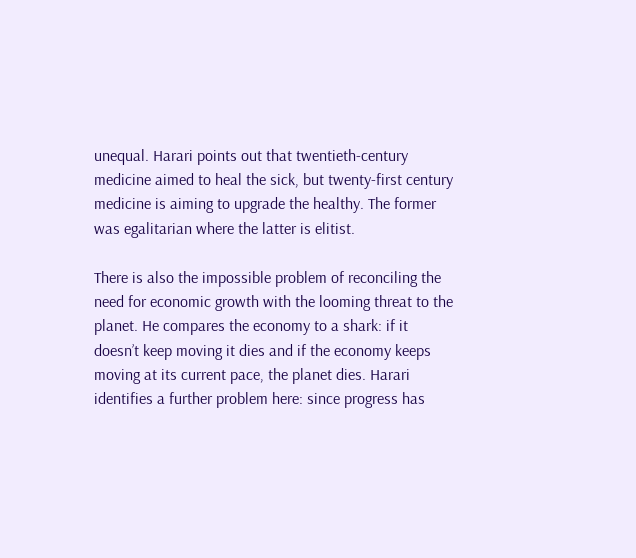unequal. Harari points out that twentieth-century medicine aimed to heal the sick, but twenty-first century medicine is aiming to upgrade the healthy. The former was egalitarian where the latter is elitist.

There is also the impossible problem of reconciling the need for economic growth with the looming threat to the planet. He compares the economy to a shark: if it doesn’t keep moving it dies and if the economy keeps moving at its current pace, the planet dies. Harari identifies a further problem here: since progress has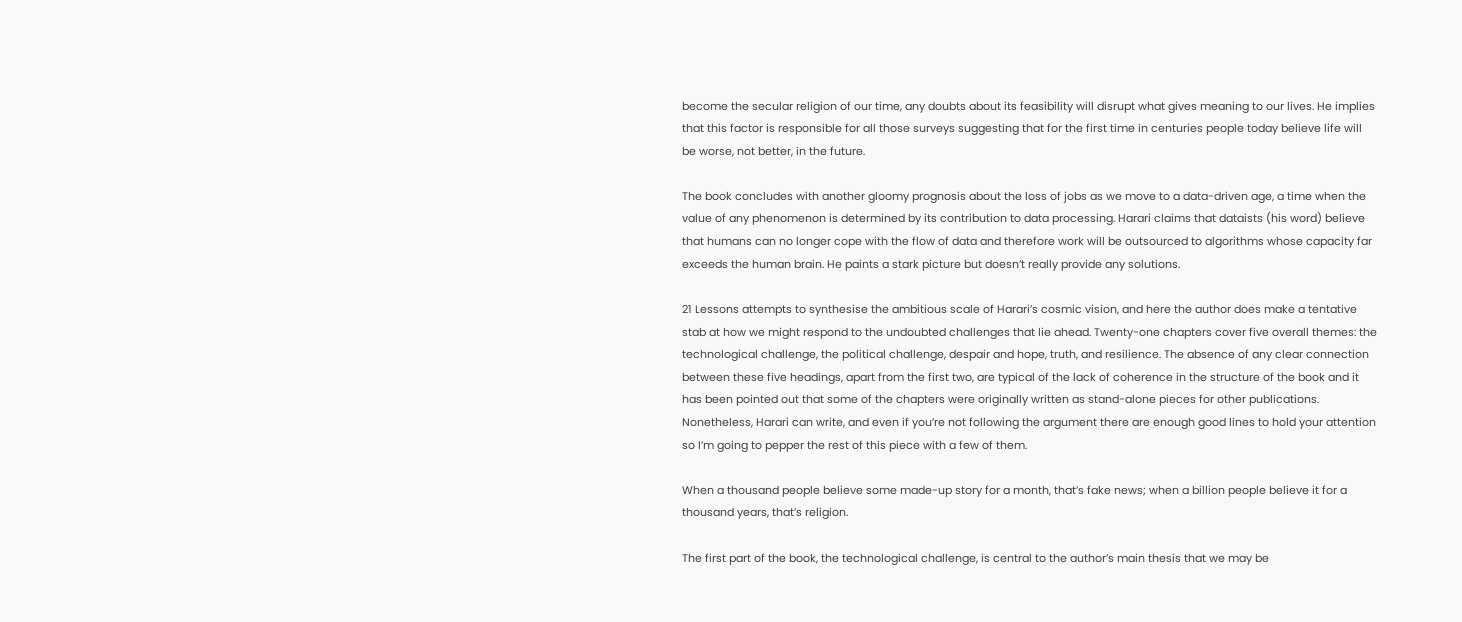become the secular religion of our time, any doubts about its feasibility will disrupt what gives meaning to our lives. He implies that this factor is responsible for all those surveys suggesting that for the first time in centuries people today believe life will be worse, not better, in the future.

The book concludes with another gloomy prognosis about the loss of jobs as we move to a data-driven age, a time when the value of any phenomenon is determined by its contribution to data processing. Harari claims that dataists (his word) believe that humans can no longer cope with the flow of data and therefore work will be outsourced to algorithms whose capacity far exceeds the human brain. He paints a stark picture but doesn’t really provide any solutions.

21 Lessons attempts to synthesise the ambitious scale of Harari’s cosmic vision, and here the author does make a tentative stab at how we might respond to the undoubted challenges that lie ahead. Twenty-one chapters cover five overall themes: the technological challenge, the political challenge, despair and hope, truth, and resilience. The absence of any clear connection between these five headings, apart from the first two, are typical of the lack of coherence in the structure of the book and it has been pointed out that some of the chapters were originally written as stand-alone pieces for other publications. Nonetheless, Harari can write, and even if you’re not following the argument there are enough good lines to hold your attention so I’m going to pepper the rest of this piece with a few of them.

When a thousand people believe some made-up story for a month, that’s fake news; when a billion people believe it for a thousand years, that’s religion.

The first part of the book, the technological challenge, is central to the author’s main thesis that we may be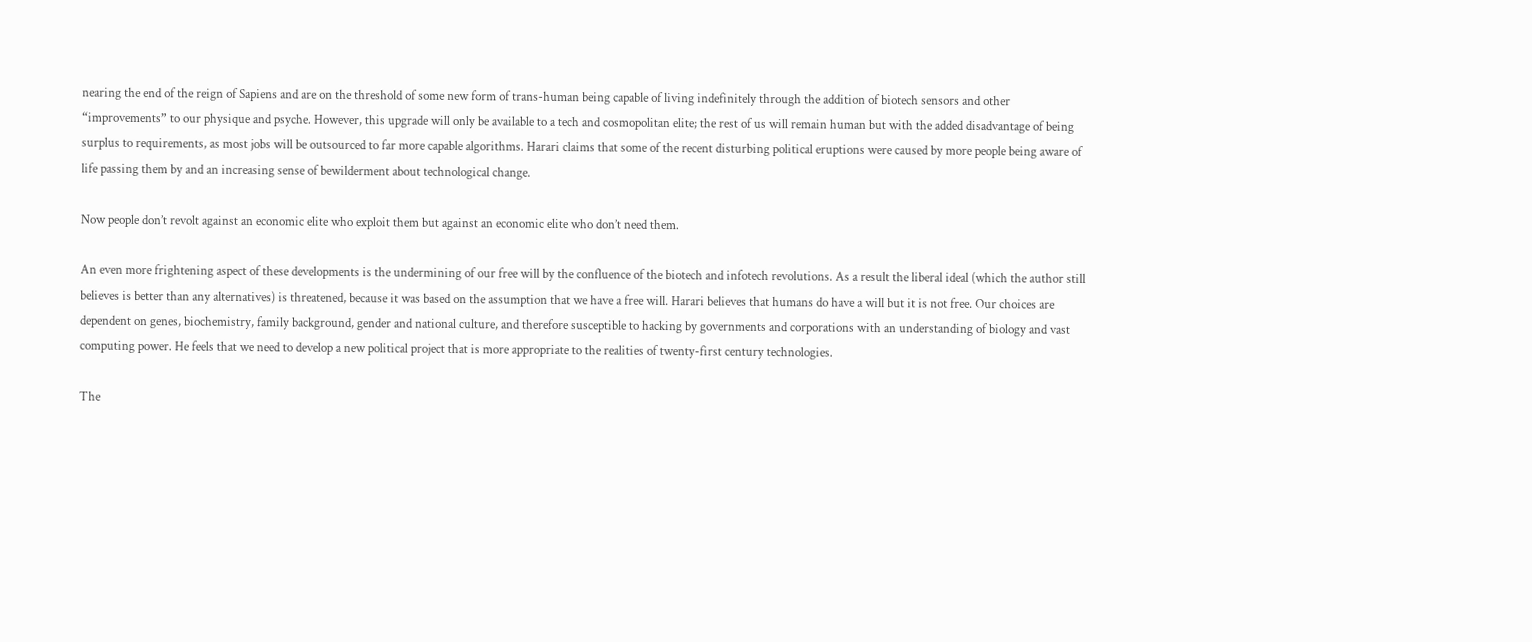nearing the end of the reign of Sapiens and are on the threshold of some new form of trans-human being capable of living indefinitely through the addition of biotech sensors and other “improvements” to our physique and psyche. However, this upgrade will only be available to a tech and cosmopolitan elite; the rest of us will remain human but with the added disadvantage of being surplus to requirements, as most jobs will be outsourced to far more capable algorithms. Harari claims that some of the recent disturbing political eruptions were caused by more people being aware of life passing them by and an increasing sense of bewilderment about technological change.

Now people don’t revolt against an economic elite who exploit them but against an economic elite who don’t need them.

An even more frightening aspect of these developments is the undermining of our free will by the confluence of the biotech and infotech revolutions. As a result the liberal ideal (which the author still believes is better than any alternatives) is threatened, because it was based on the assumption that we have a free will. Harari believes that humans do have a will but it is not free. Our choices are dependent on genes, biochemistry, family background, gender and national culture, and therefore susceptible to hacking by governments and corporations with an understanding of biology and vast computing power. He feels that we need to develop a new political project that is more appropriate to the realities of twenty-first century technologies.

The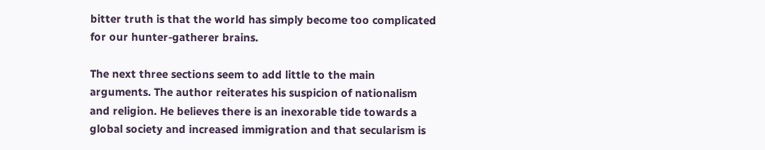bitter truth is that the world has simply become too complicated for our hunter-gatherer brains.

The next three sections seem to add little to the main arguments. The author reiterates his suspicion of nationalism and religion. He believes there is an inexorable tide towards a global society and increased immigration and that secularism is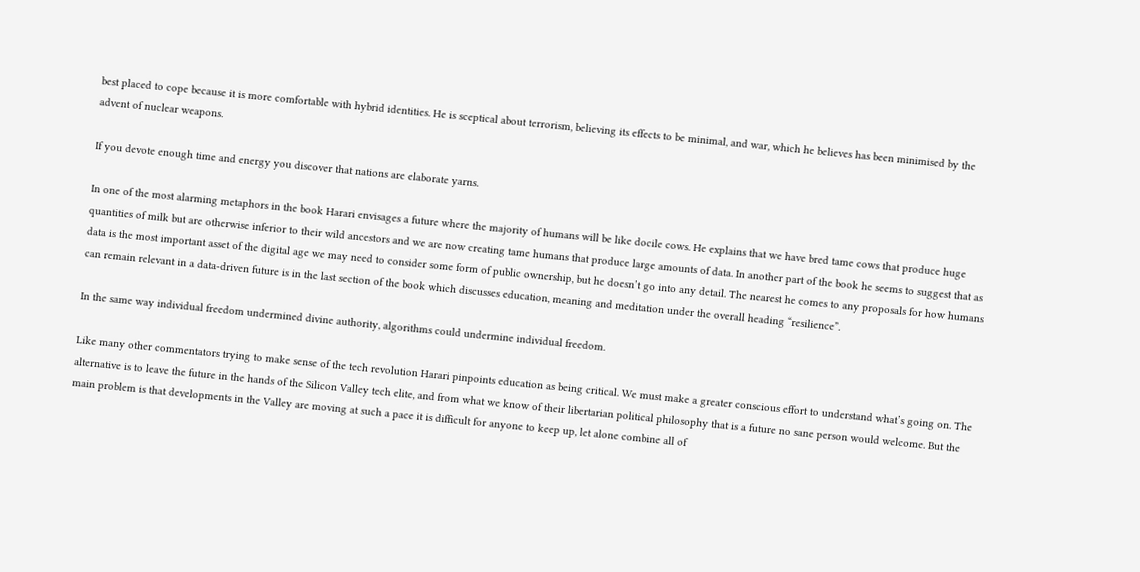best placed to cope because it is more comfortable with hybrid identities. He is sceptical about terrorism, believing its effects to be minimal, and war, which he believes has been minimised by the advent of nuclear weapons.

If you devote enough time and energy you discover that nations are elaborate yarns.

In one of the most alarming metaphors in the book Harari envisages a future where the majority of humans will be like docile cows. He explains that we have bred tame cows that produce huge quantities of milk but are otherwise inferior to their wild ancestors and we are now creating tame humans that produce large amounts of data. In another part of the book he seems to suggest that as data is the most important asset of the digital age we may need to consider some form of public ownership, but he doesn’t go into any detail. The nearest he comes to any proposals for how humans can remain relevant in a data-driven future is in the last section of the book which discusses education, meaning and meditation under the overall heading “resilience”.

In the same way individual freedom undermined divine authority, algorithms could undermine individual freedom.

Like many other commentators trying to make sense of the tech revolution Harari pinpoints education as being critical. We must make a greater conscious effort to understand what’s going on. The alternative is to leave the future in the hands of the Silicon Valley tech elite, and from what we know of their libertarian political philosophy that is a future no sane person would welcome. But the main problem is that developments in the Valley are moving at such a pace it is difficult for anyone to keep up, let alone combine all of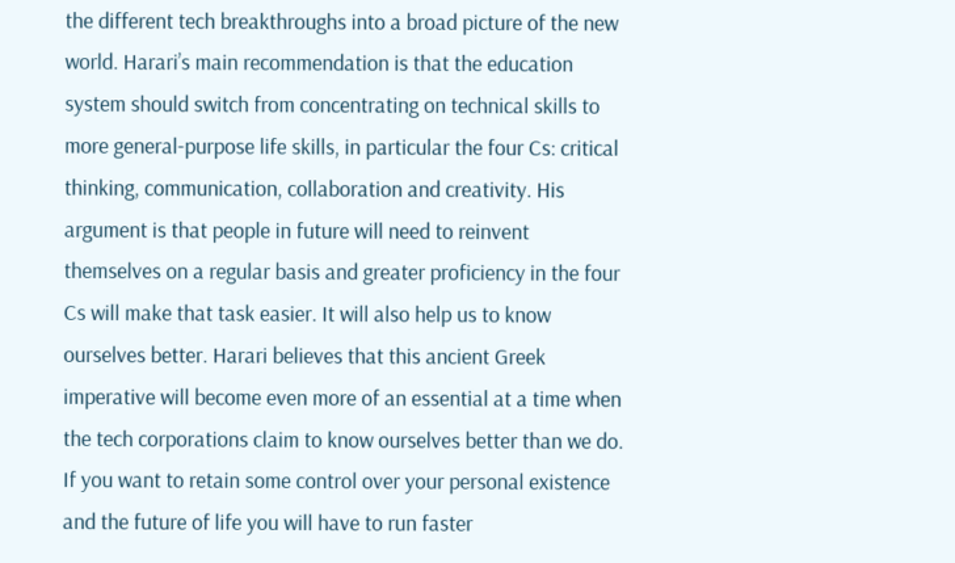the different tech breakthroughs into a broad picture of the new world. Harari’s main recommendation is that the education system should switch from concentrating on technical skills to more general-purpose life skills, in particular the four Cs: critical thinking, communication, collaboration and creativity. His argument is that people in future will need to reinvent themselves on a regular basis and greater proficiency in the four Cs will make that task easier. It will also help us to know ourselves better. Harari believes that this ancient Greek imperative will become even more of an essential at a time when the tech corporations claim to know ourselves better than we do. If you want to retain some control over your personal existence and the future of life you will have to run faster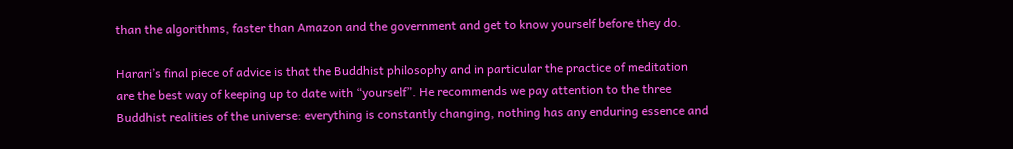than the algorithms, faster than Amazon and the government and get to know yourself before they do.

Harari’s final piece of advice is that the Buddhist philosophy and in particular the practice of meditation are the best way of keeping up to date with “yourself”. He recommends we pay attention to the three Buddhist realities of the universe: everything is constantly changing, nothing has any enduring essence and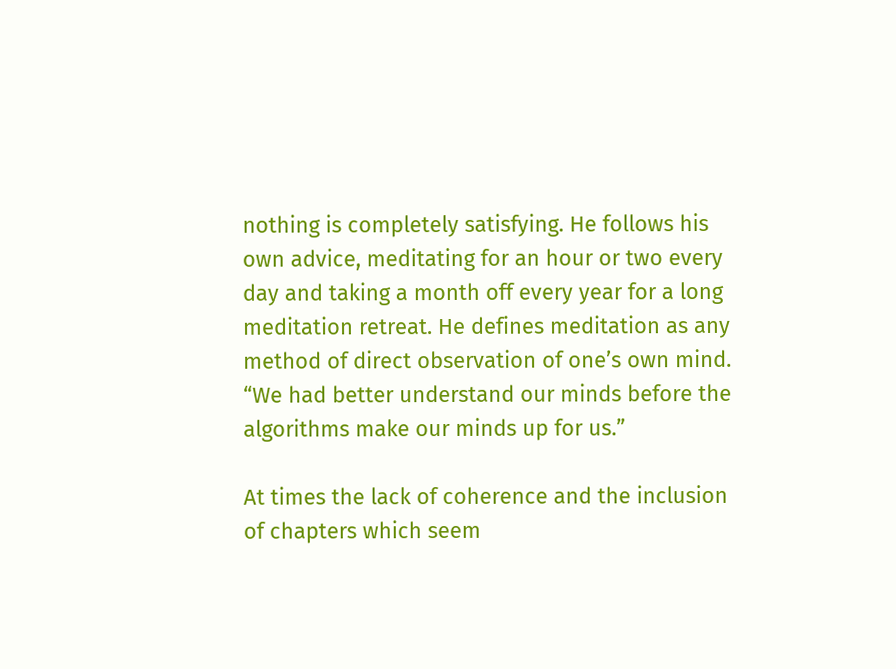nothing is completely satisfying. He follows his own advice, meditating for an hour or two every day and taking a month off every year for a long meditation retreat. He defines meditation as any method of direct observation of one’s own mind. “We had better understand our minds before the algorithms make our minds up for us.”

At times the lack of coherence and the inclusion of chapters which seem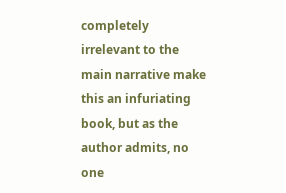completely irrelevant to the main narrative make this an infuriating book, but as the author admits, no one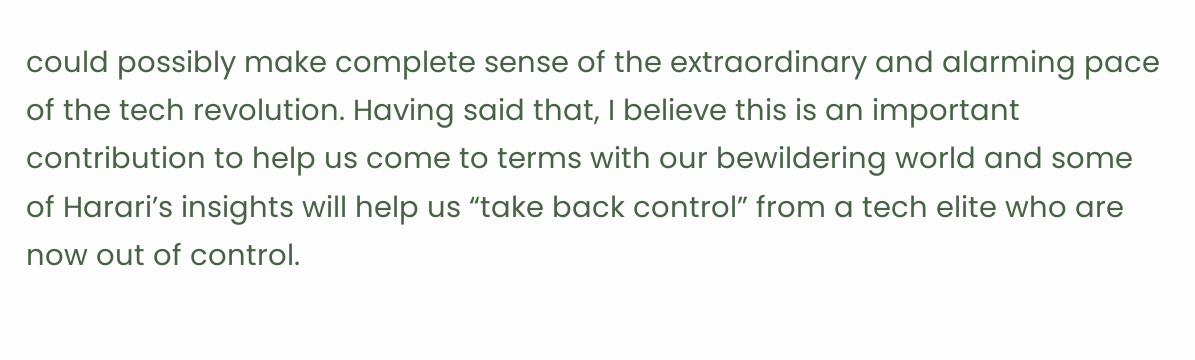could possibly make complete sense of the extraordinary and alarming pace of the tech revolution. Having said that, I believe this is an important contribution to help us come to terms with our bewildering world and some of Harari’s insights will help us “take back control” from a tech elite who are now out of control.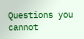Questions you cannot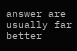answer are usually far better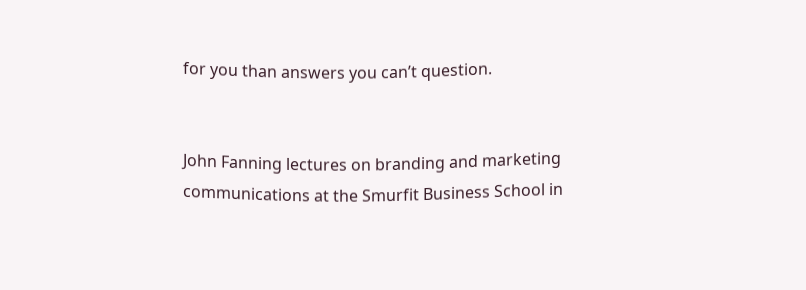for you than answers you can’t question.


John Fanning lectures on branding and marketing communications at the Smurfit Business School in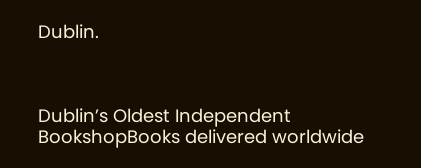Dublin.



Dublin’s Oldest Independent BookshopBooks delivered worldwide